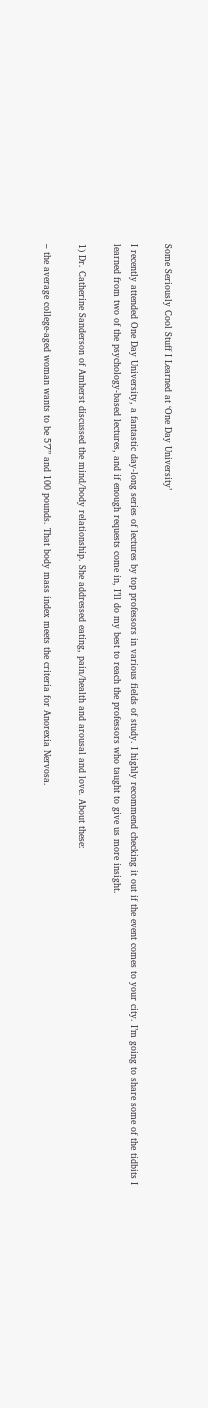Some Seriously Cool Stuff I Learned at ‘One Day University’

I recently attended One Day University, a fantastic day-long series of lectures by top professors in various fields of study. I highly recommend checking it out if the event comes to your city. I’m going to share some of the tidbits I learned from two of the psychology-based lectures, and if enough requests come in, I’ll do my best to reach the professors who taught to give us more insight.

1) Dr. Catherine Sanderson of Amherst discussed the mind/body relationship. She addressed eating, pain/health and arousal and love. About these:

– the average college-aged woman wants to be 5’7’’ and 100 pounds. That body mass index meets the criteria for Anorexia Nervosa.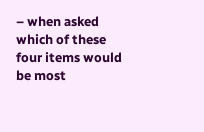– when asked which of these four items would be most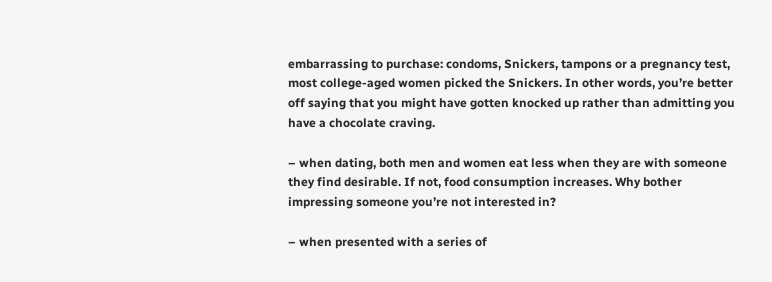embarrassing to purchase: condoms, Snickers, tampons or a pregnancy test, most college-aged women picked the Snickers. In other words, you’re better off saying that you might have gotten knocked up rather than admitting you have a chocolate craving.

– when dating, both men and women eat less when they are with someone they find desirable. If not, food consumption increases. Why bother impressing someone you’re not interested in?

– when presented with a series of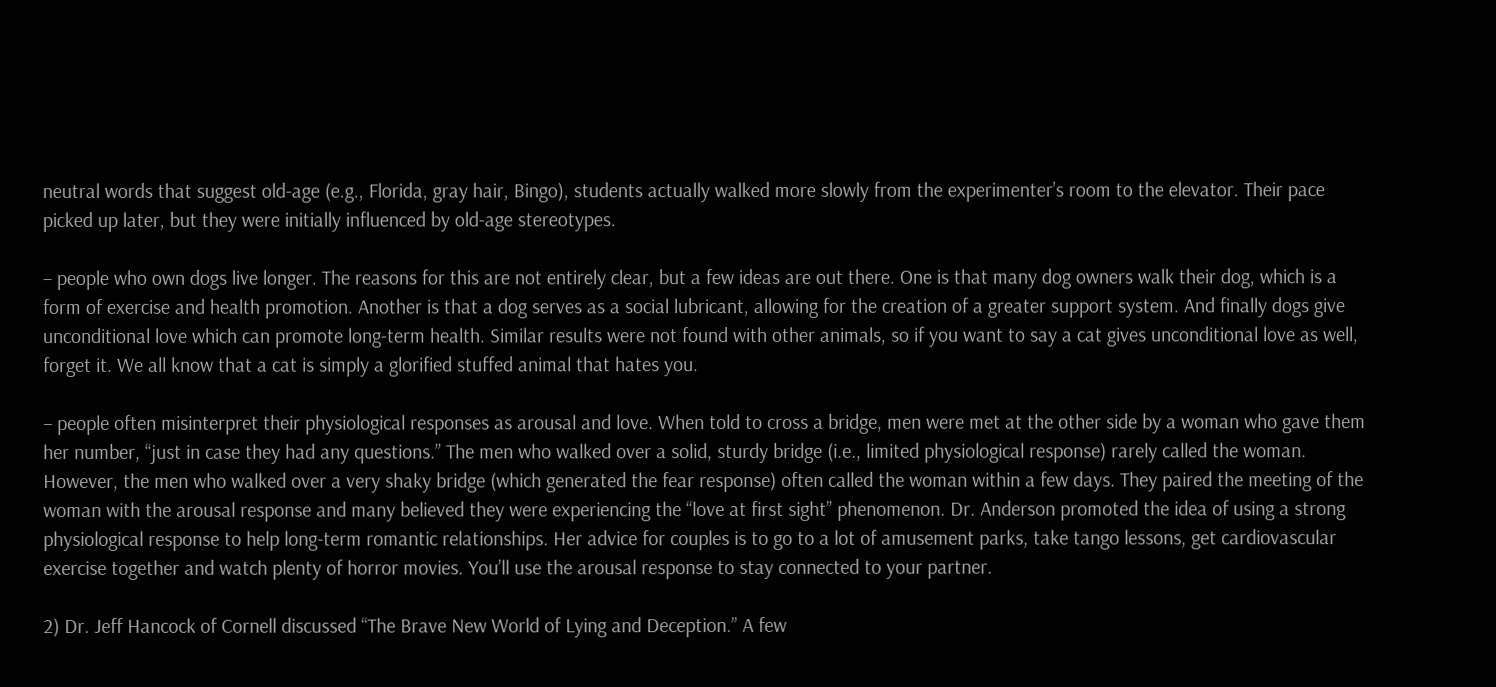neutral words that suggest old-age (e.g., Florida, gray hair, Bingo), students actually walked more slowly from the experimenter’s room to the elevator. Their pace picked up later, but they were initially influenced by old-age stereotypes.

– people who own dogs live longer. The reasons for this are not entirely clear, but a few ideas are out there. One is that many dog owners walk their dog, which is a form of exercise and health promotion. Another is that a dog serves as a social lubricant, allowing for the creation of a greater support system. And finally dogs give unconditional love which can promote long-term health. Similar results were not found with other animals, so if you want to say a cat gives unconditional love as well, forget it. We all know that a cat is simply a glorified stuffed animal that hates you.

– people often misinterpret their physiological responses as arousal and love. When told to cross a bridge, men were met at the other side by a woman who gave them her number, “just in case they had any questions.” The men who walked over a solid, sturdy bridge (i.e., limited physiological response) rarely called the woman. However, the men who walked over a very shaky bridge (which generated the fear response) often called the woman within a few days. They paired the meeting of the woman with the arousal response and many believed they were experiencing the “love at first sight” phenomenon. Dr. Anderson promoted the idea of using a strong physiological response to help long-term romantic relationships. Her advice for couples is to go to a lot of amusement parks, take tango lessons, get cardiovascular exercise together and watch plenty of horror movies. You’ll use the arousal response to stay connected to your partner.

2) Dr. Jeff Hancock of Cornell discussed “The Brave New World of Lying and Deception.” A few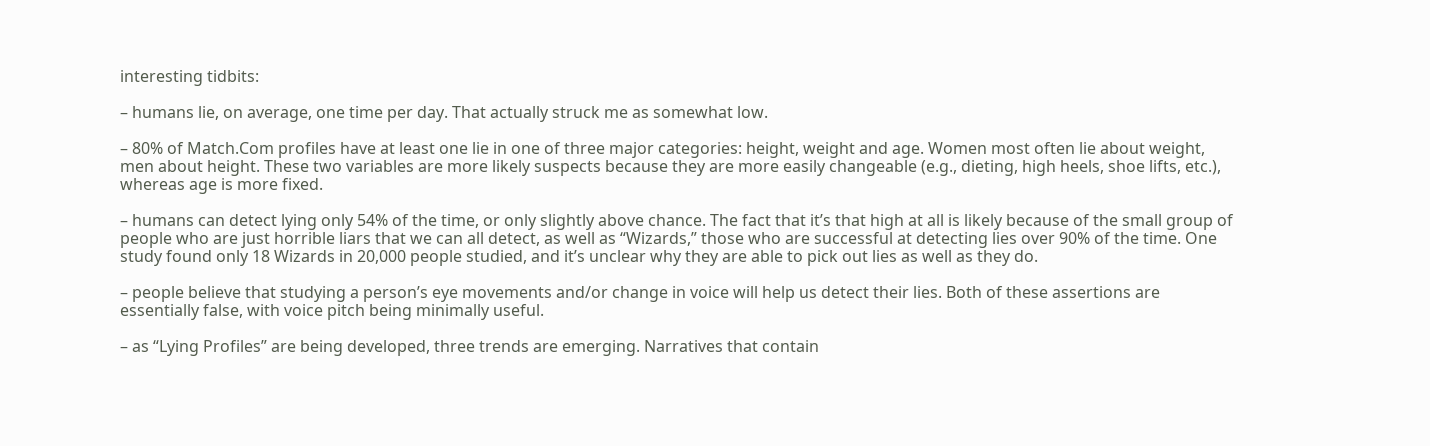interesting tidbits:

– humans lie, on average, one time per day. That actually struck me as somewhat low.

– 80% of Match.Com profiles have at least one lie in one of three major categories: height, weight and age. Women most often lie about weight, men about height. These two variables are more likely suspects because they are more easily changeable (e.g., dieting, high heels, shoe lifts, etc.), whereas age is more fixed.

– humans can detect lying only 54% of the time, or only slightly above chance. The fact that it’s that high at all is likely because of the small group of people who are just horrible liars that we can all detect, as well as “Wizards,” those who are successful at detecting lies over 90% of the time. One study found only 18 Wizards in 20,000 people studied, and it’s unclear why they are able to pick out lies as well as they do.

– people believe that studying a person’s eye movements and/or change in voice will help us detect their lies. Both of these assertions are essentially false, with voice pitch being minimally useful.

– as “Lying Profiles” are being developed, three trends are emerging. Narratives that contain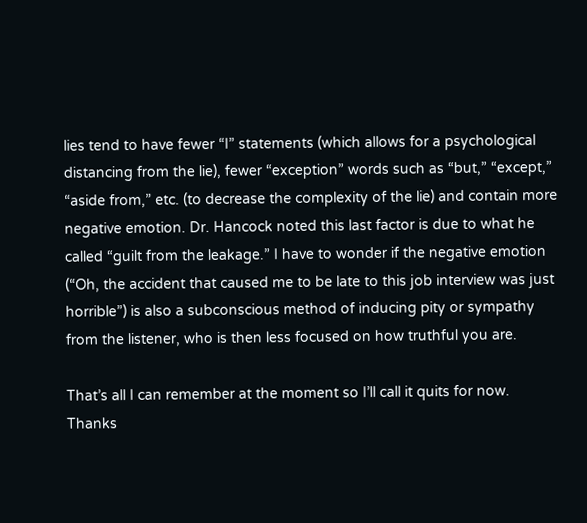lies tend to have fewer “I” statements (which allows for a psychological distancing from the lie), fewer “exception” words such as “but,” “except,” “aside from,” etc. (to decrease the complexity of the lie) and contain more negative emotion. Dr. Hancock noted this last factor is due to what he called “guilt from the leakage.” I have to wonder if the negative emotion (“Oh, the accident that caused me to be late to this job interview was just horrible”) is also a subconscious method of inducing pity or sympathy from the listener, who is then less focused on how truthful you are.

That’s all I can remember at the moment so I’ll call it quits for now. Thanks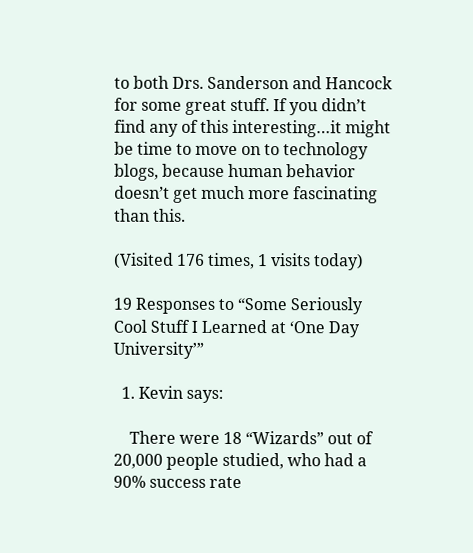to both Drs. Sanderson and Hancock for some great stuff. If you didn’t find any of this interesting…it might be time to move on to technology blogs, because human behavior doesn’t get much more fascinating than this.

(Visited 176 times, 1 visits today)

19 Responses to “Some Seriously Cool Stuff I Learned at ‘One Day University’”

  1. Kevin says:

    There were 18 “Wizards” out of 20,000 people studied, who had a 90% success rate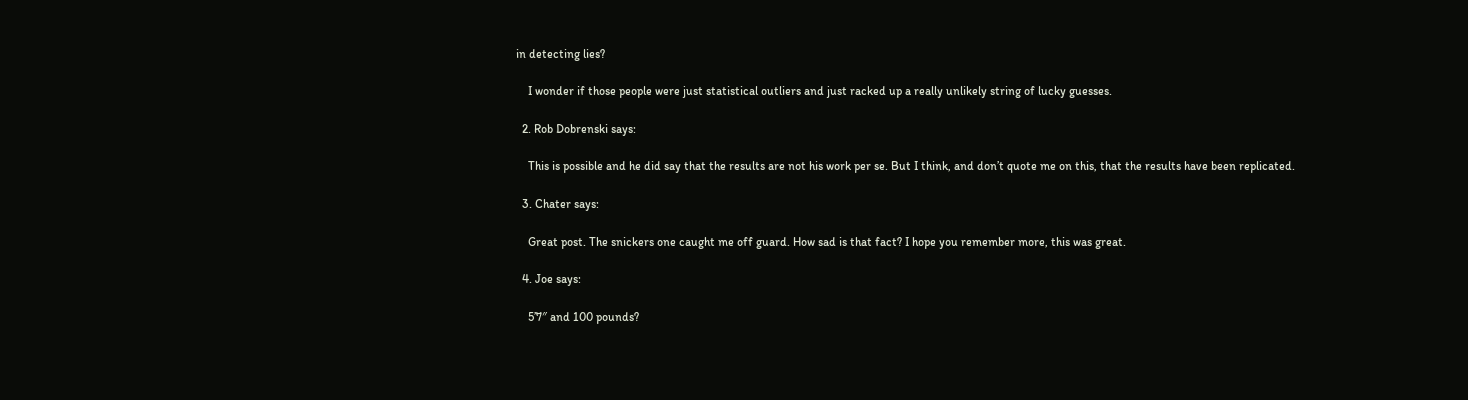in detecting lies?

    I wonder if those people were just statistical outliers and just racked up a really unlikely string of lucky guesses.

  2. Rob Dobrenski says:

    This is possible and he did say that the results are not his work per se. But I think, and don’t quote me on this, that the results have been replicated.

  3. Chater says:

    Great post. The snickers one caught me off guard. How sad is that fact? I hope you remember more, this was great.

  4. Joe says:

    5’7″ and 100 pounds?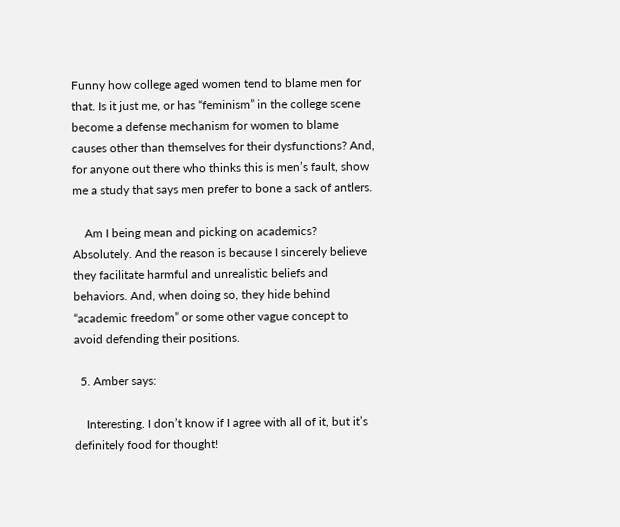Funny how college aged women tend to blame men for that. Is it just me, or has “feminism” in the college scene become a defense mechanism for women to blame causes other than themselves for their dysfunctions? And, for anyone out there who thinks this is men’s fault, show me a study that says men prefer to bone a sack of antlers.

    Am I being mean and picking on academics? Absolutely. And the reason is because I sincerely believe they facilitate harmful and unrealistic beliefs and behaviors. And, when doing so, they hide behind “academic freedom” or some other vague concept to avoid defending their positions.

  5. Amber says:

    Interesting. I don’t know if I agree with all of it, but it’s definitely food for thought!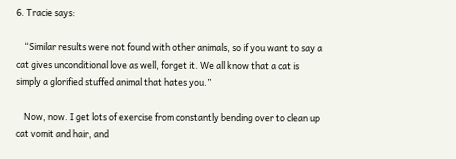6. Tracie says:

    “Similar results were not found with other animals, so if you want to say a cat gives unconditional love as well, forget it. We all know that a cat is simply a glorified stuffed animal that hates you.”

    Now, now. I get lots of exercise from constantly bending over to clean up cat vomit and hair, and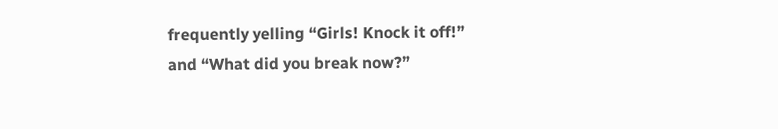frequently yelling “Girls! Knock it off!” and “What did you break now?”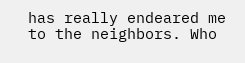has really endeared me to the neighbors. Who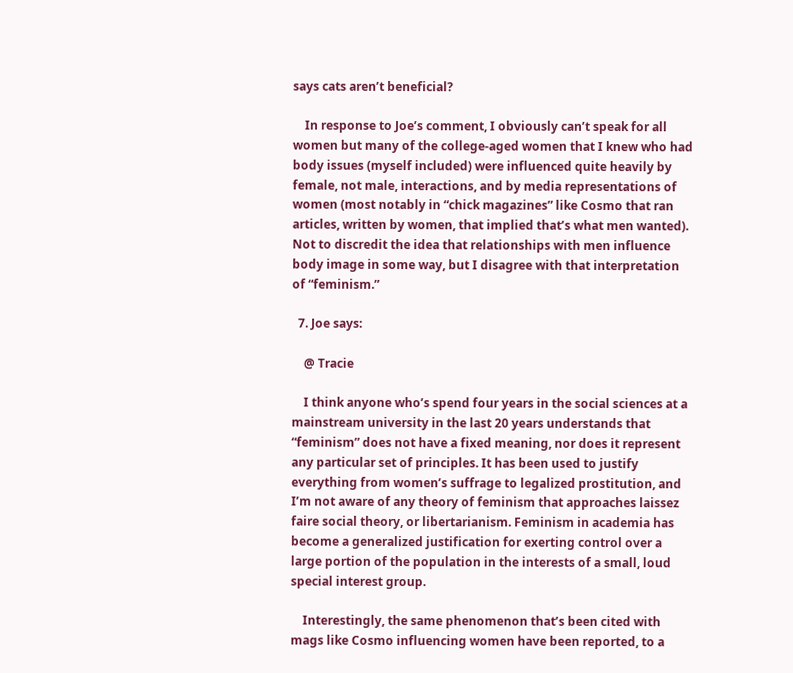says cats aren’t beneficial?

    In response to Joe’s comment, I obviously can’t speak for all women but many of the college-aged women that I knew who had body issues (myself included) were influenced quite heavily by female, not male, interactions, and by media representations of women (most notably in “chick magazines” like Cosmo that ran articles, written by women, that implied that’s what men wanted). Not to discredit the idea that relationships with men influence body image in some way, but I disagree with that interpretation of “feminism.”

  7. Joe says:

    @ Tracie

    I think anyone who’s spend four years in the social sciences at a mainstream university in the last 20 years understands that “feminism” does not have a fixed meaning, nor does it represent any particular set of principles. It has been used to justify everything from women’s suffrage to legalized prostitution, and I’m not aware of any theory of feminism that approaches laissez faire social theory, or libertarianism. Feminism in academia has become a generalized justification for exerting control over a large portion of the population in the interests of a small, loud special interest group.

    Interestingly, the same phenomenon that’s been cited with mags like Cosmo influencing women have been reported, to a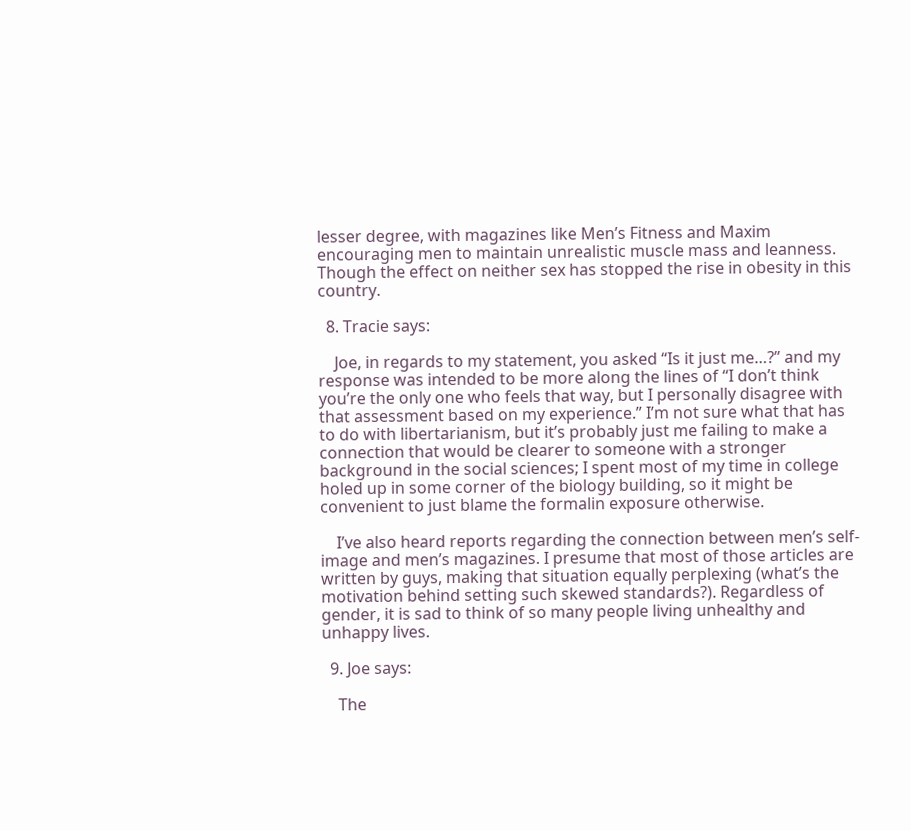lesser degree, with magazines like Men’s Fitness and Maxim encouraging men to maintain unrealistic muscle mass and leanness. Though the effect on neither sex has stopped the rise in obesity in this country.

  8. Tracie says:

    Joe, in regards to my statement, you asked “Is it just me…?” and my response was intended to be more along the lines of “I don’t think you’re the only one who feels that way, but I personally disagree with that assessment based on my experience.” I’m not sure what that has to do with libertarianism, but it’s probably just me failing to make a connection that would be clearer to someone with a stronger background in the social sciences; I spent most of my time in college holed up in some corner of the biology building, so it might be convenient to just blame the formalin exposure otherwise.

    I’ve also heard reports regarding the connection between men’s self-image and men’s magazines. I presume that most of those articles are written by guys, making that situation equally perplexing (what’s the motivation behind setting such skewed standards?). Regardless of gender, it is sad to think of so many people living unhealthy and unhappy lives.

  9. Joe says:

    The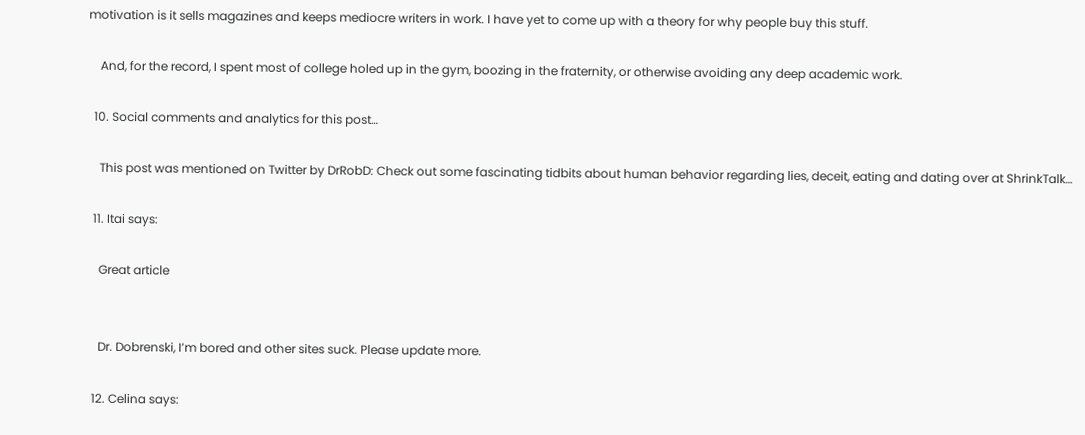motivation is it sells magazines and keeps mediocre writers in work. I have yet to come up with a theory for why people buy this stuff.

    And, for the record, I spent most of college holed up in the gym, boozing in the fraternity, or otherwise avoiding any deep academic work.

  10. Social comments and analytics for this post…

    This post was mentioned on Twitter by DrRobD: Check out some fascinating tidbits about human behavior regarding lies, deceit, eating and dating over at ShrinkTalk…

  11. Itai says:

    Great article


    Dr. Dobrenski, I’m bored and other sites suck. Please update more.

  12. Celina says: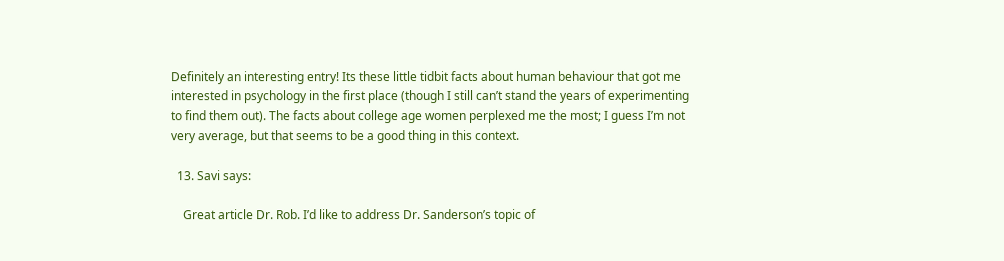Definitely an interesting entry! Its these little tidbit facts about human behaviour that got me interested in psychology in the first place (though I still can’t stand the years of experimenting to find them out). The facts about college age women perplexed me the most; I guess I’m not very average, but that seems to be a good thing in this context.

  13. Savi says:

    Great article Dr. Rob. I’d like to address Dr. Sanderson’s topic of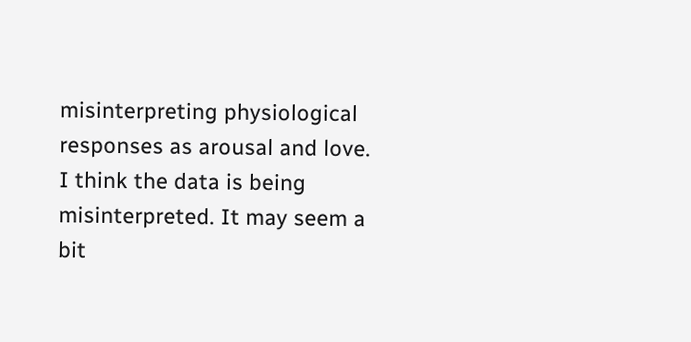misinterpreting physiological responses as arousal and love. I think the data is being misinterpreted. It may seem a bit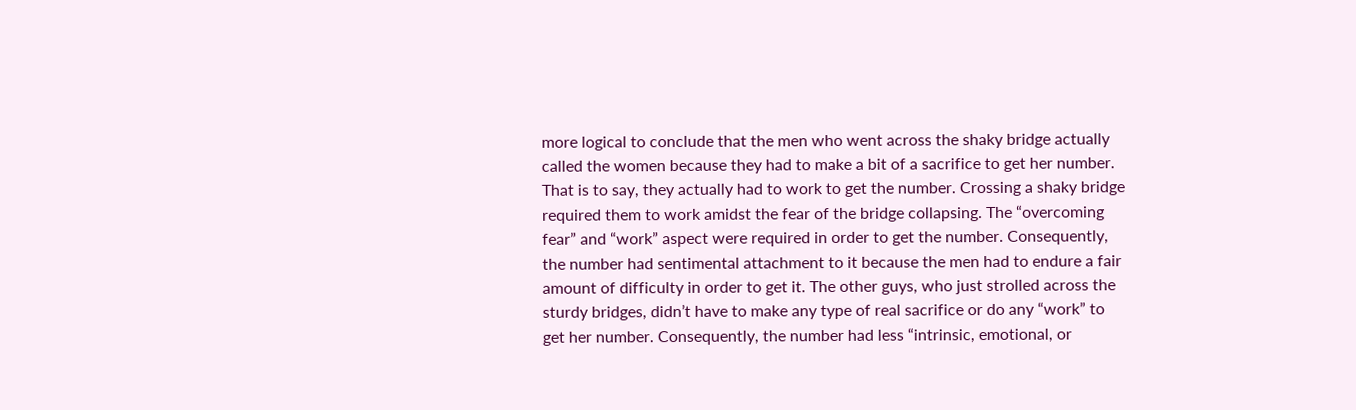more logical to conclude that the men who went across the shaky bridge actually called the women because they had to make a bit of a sacrifice to get her number. That is to say, they actually had to work to get the number. Crossing a shaky bridge required them to work amidst the fear of the bridge collapsing. The “overcoming fear” and “work” aspect were required in order to get the number. Consequently, the number had sentimental attachment to it because the men had to endure a fair amount of difficulty in order to get it. The other guys, who just strolled across the sturdy bridges, didn’t have to make any type of real sacrifice or do any “work” to get her number. Consequently, the number had less “intrinsic, emotional, or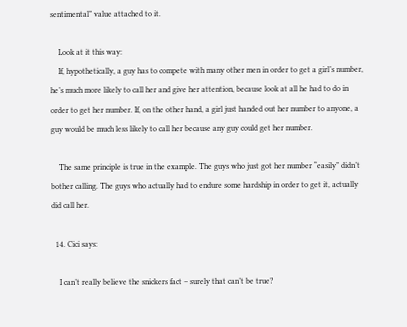sentimental” value attached to it.

    Look at it this way:
    If, hypothetically, a guy has to compete with many other men in order to get a girl’s number, he’s much more likely to call her and give her attention, because look at all he had to do in order to get her number. If, on the other hand, a girl just handed out her number to anyone, a guy would be much less likely to call her because any guy could get her number.

    The same principle is true in the example. The guys who just got her number “easily” didn’t bother calling. The guys who actually had to endure some hardship in order to get it, actually did call her.

  14. Cici says:

    I can’t really believe the snickers fact – surely that can’t be true?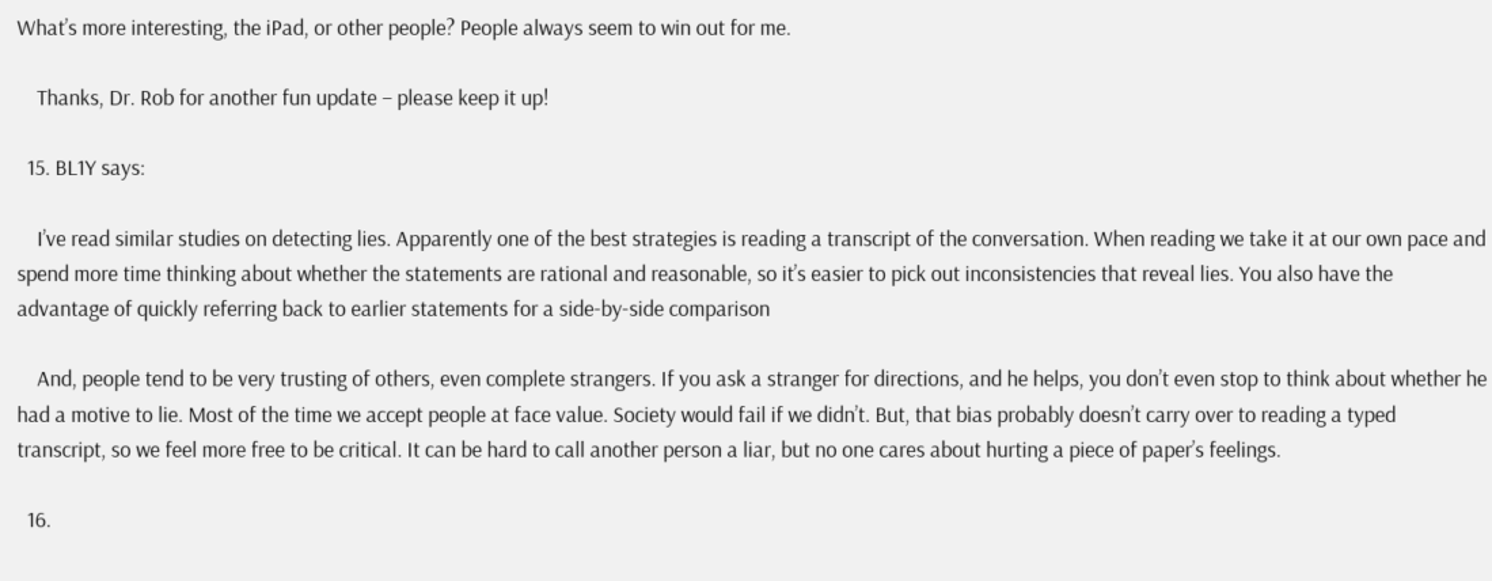What’s more interesting, the iPad, or other people? People always seem to win out for me.

    Thanks, Dr. Rob for another fun update – please keep it up!

  15. BL1Y says:

    I’ve read similar studies on detecting lies. Apparently one of the best strategies is reading a transcript of the conversation. When reading we take it at our own pace and spend more time thinking about whether the statements are rational and reasonable, so it’s easier to pick out inconsistencies that reveal lies. You also have the advantage of quickly referring back to earlier statements for a side-by-side comparison

    And, people tend to be very trusting of others, even complete strangers. If you ask a stranger for directions, and he helps, you don’t even stop to think about whether he had a motive to lie. Most of the time we accept people at face value. Society would fail if we didn’t. But, that bias probably doesn’t carry over to reading a typed transcript, so we feel more free to be critical. It can be hard to call another person a liar, but no one cares about hurting a piece of paper’s feelings.

  16.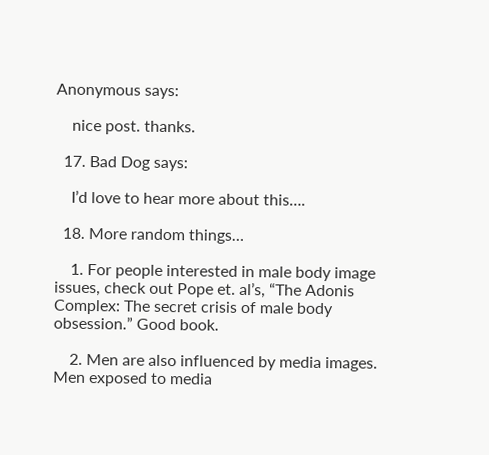Anonymous says:

    nice post. thanks.

  17. Bad Dog says:

    I’d love to hear more about this….

  18. More random things…

    1. For people interested in male body image issues, check out Pope et. al’s, “The Adonis Complex: The secret crisis of male body obsession.” Good book.

    2. Men are also influenced by media images. Men exposed to media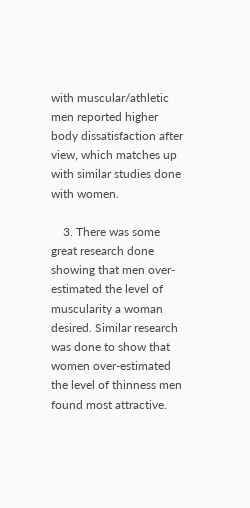with muscular/athletic men reported higher body dissatisfaction after view, which matches up with similar studies done with women.

    3. There was some great research done showing that men over-estimated the level of muscularity a woman desired. Similar research was done to show that women over-estimated the level of thinness men found most attractive.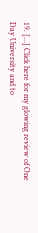19. […] Click here for my glowing review of One Day University and to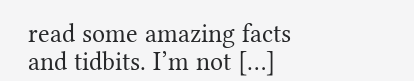read some amazing facts and tidbits. I’m not […]